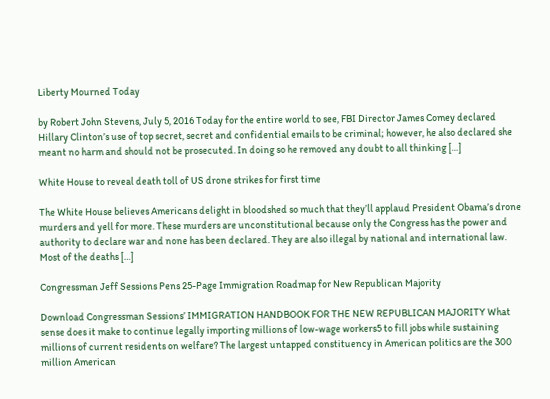Liberty Mourned Today

by Robert John Stevens, July 5, 2016 Today for the entire world to see, FBI Director James Comey declared Hillary Clinton’s use of top secret, secret and confidential emails to be criminal; however, he also declared she meant no harm and should not be prosecuted. In doing so he removed any doubt to all thinking […]

White House to reveal death toll of US drone strikes for first time

The White House believes Americans delight in bloodshed so much that they’ll applaud President Obama’s drone murders and yell for more. These murders are unconstitutional because only the Congress has the power and authority to declare war and none has been declared. They are also illegal by national and international law. Most of the deaths […]

Congressman Jeff Sessions Pens 25-Page Immigration Roadmap for New Republican Majority

Download Congressman Sessions’ IMMIGRATION HANDBOOK FOR THE NEW REPUBLICAN MAJORITY What sense does it make to continue legally importing millions of low-wage workers5 to fill jobs while sustaining millions of current residents on welfare? The largest untapped constituency in American politics are the 300 million American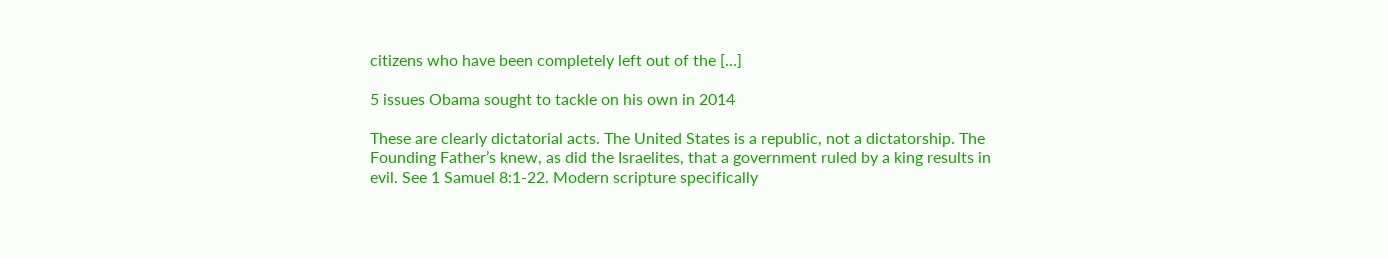citizens who have been completely left out of the […]

5 issues Obama sought to tackle on his own in 2014

These are clearly dictatorial acts. The United States is a republic, not a dictatorship. The Founding Father’s knew, as did the Israelites, that a government ruled by a king results in evil. See 1 Samuel 8:1-22. Modern scripture specifically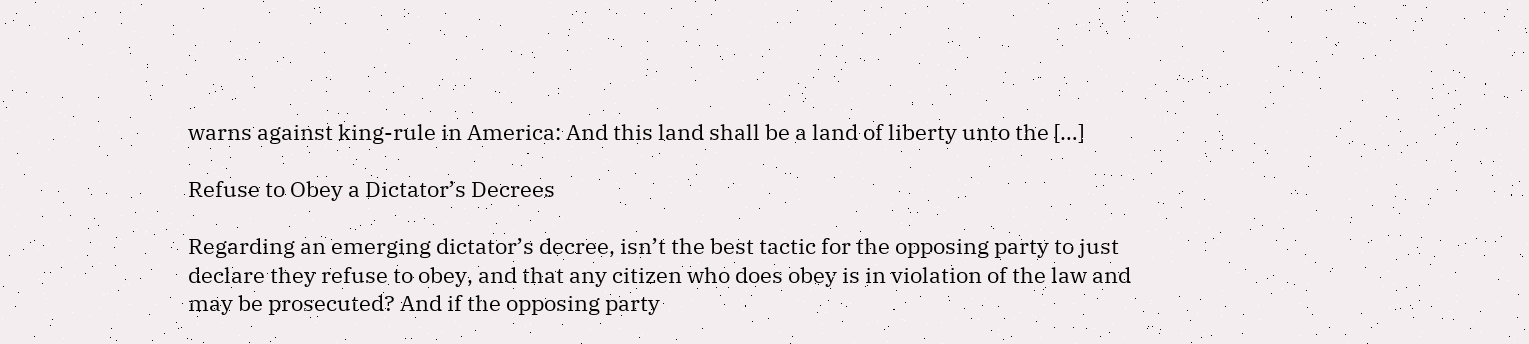warns against king-rule in America: And this land shall be a land of liberty unto the […]

Refuse to Obey a Dictator’s Decrees

Regarding an emerging dictator’s decree, isn’t the best tactic for the opposing party to just declare they refuse to obey, and that any citizen who does obey is in violation of the law and may be prosecuted? And if the opposing party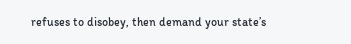refuses to disobey, then demand your state’s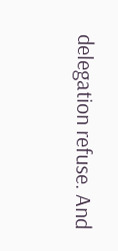delegation refuse. And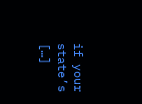if your state’s […]